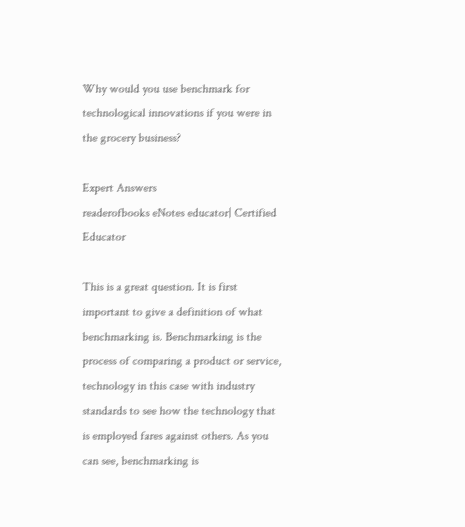Why would you use benchmark for technological innovations if you were in the grocery business?

Expert Answers
readerofbooks eNotes educator| Certified Educator

This is a great question. It is first important to give a definition of what benchmarking is. Benchmarking is the process of comparing a product or service, technology in this case with industry standards to see how the technology that is employed fares against others. As you can see, benchmarking is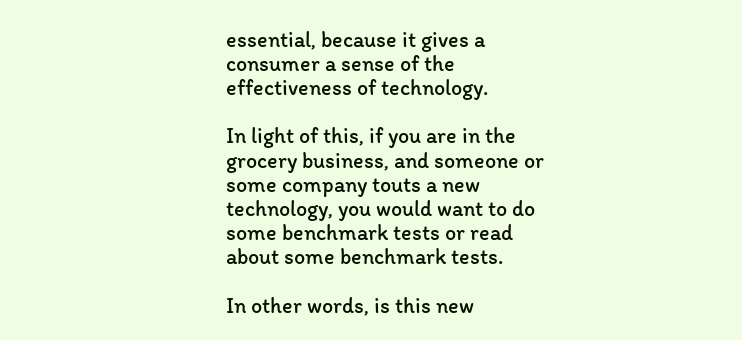essential, because it gives a consumer a sense of the effectiveness of technology.

In light of this, if you are in the grocery business, and someone or some company touts a new technology, you would want to do some benchmark tests or read about some benchmark tests.

In other words, is this new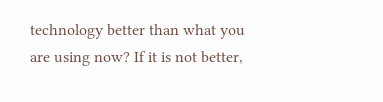technology better than what you are using now? If it is not better,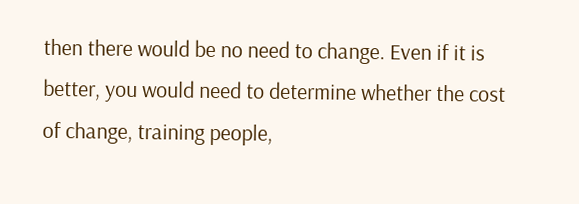then there would be no need to change. Even if it is better, you would need to determine whether the cost of change, training people,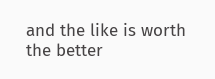and the like is worth the better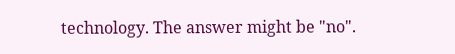technology. The answer might be "no".